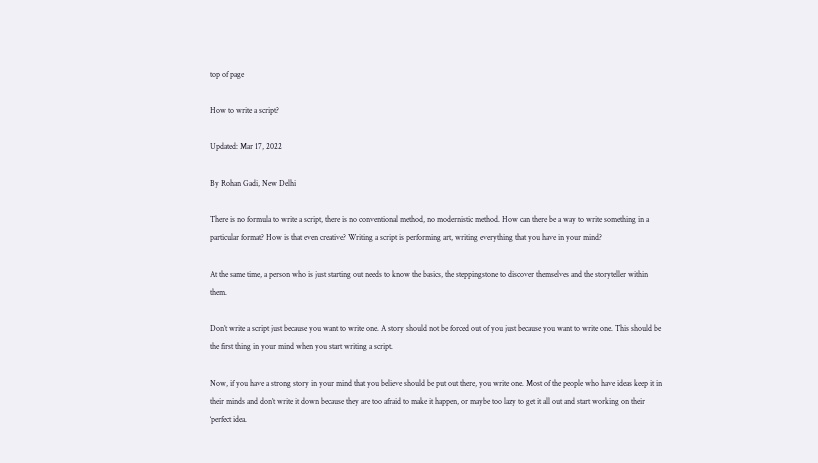top of page

How to write a script?

Updated: Mar 17, 2022

By Rohan Gadi, New Delhi

There is no formula to write a script, there is no conventional method, no modernistic method. How can there be a way to write something in a particular format? How is that even creative? Writing a script is performing art, writing everything that you have in your mind?

At the same time, a person who is just starting out needs to know the basics, the steppingstone to discover themselves and the storyteller within them.

Don’t write a script just because you want to write one. A story should not be forced out of you just because you want to write one. This should be the first thing in your mind when you start writing a script.

Now, if you have a strong story in your mind that you believe should be put out there, you write one. Most of the people who have ideas keep it in their minds and don’t write it down because they are too afraid to make it happen, or maybe too lazy to get it all out and start working on their ‘perfect idea.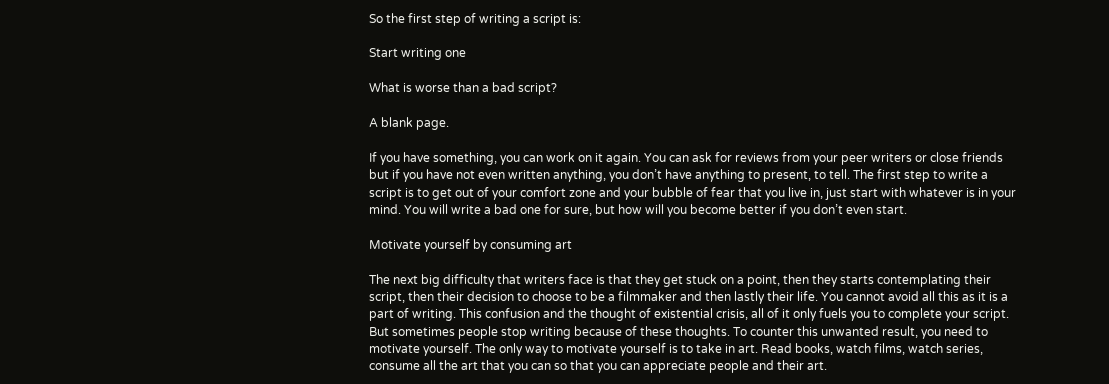So the first step of writing a script is:

Start writing one

What is worse than a bad script?

A blank page.

If you have something, you can work on it again. You can ask for reviews from your peer writers or close friends but if you have not even written anything, you don’t have anything to present, to tell. The first step to write a script is to get out of your comfort zone and your bubble of fear that you live in, just start with whatever is in your mind. You will write a bad one for sure, but how will you become better if you don’t even start.

Motivate yourself by consuming art

The next big difficulty that writers face is that they get stuck on a point, then they starts contemplating their script, then their decision to choose to be a filmmaker and then lastly their life. You cannot avoid all this as it is a part of writing. This confusion and the thought of existential crisis, all of it only fuels you to complete your script. But sometimes people stop writing because of these thoughts. To counter this unwanted result, you need to motivate yourself. The only way to motivate yourself is to take in art. Read books, watch films, watch series, consume all the art that you can so that you can appreciate people and their art.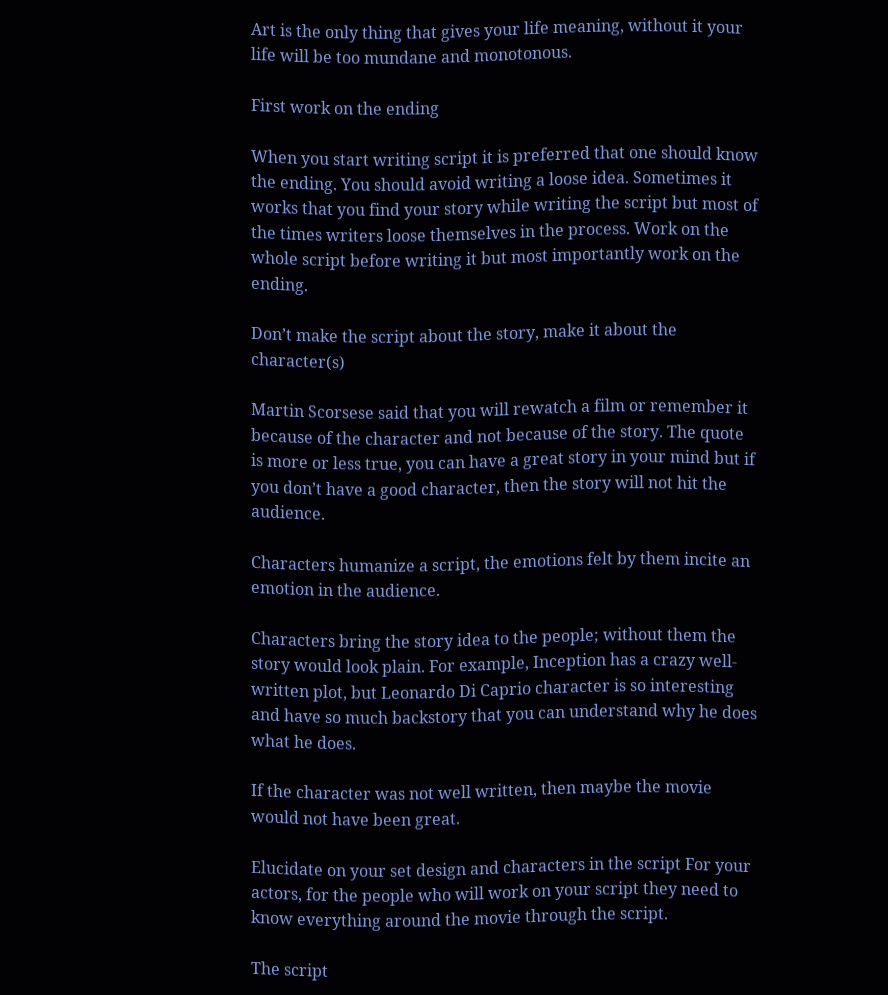Art is the only thing that gives your life meaning, without it your life will be too mundane and monotonous.

First work on the ending

When you start writing script it is preferred that one should know the ending. You should avoid writing a loose idea. Sometimes it works that you find your story while writing the script but most of the times writers loose themselves in the process. Work on the whole script before writing it but most importantly work on the ending.

Don’t make the script about the story, make it about the character(s)

Martin Scorsese said that you will rewatch a film or remember it because of the character and not because of the story. The quote is more or less true, you can have a great story in your mind but if you don’t have a good character, then the story will not hit the audience.

Characters humanize a script, the emotions felt by them incite an emotion in the audience.

Characters bring the story idea to the people; without them the story would look plain. For example, Inception has a crazy well-written plot, but Leonardo Di Caprio character is so interesting and have so much backstory that you can understand why he does what he does.

If the character was not well written, then maybe the movie would not have been great.

Elucidate on your set design and characters in the script For your actors, for the people who will work on your script they need to know everything around the movie through the script.

The script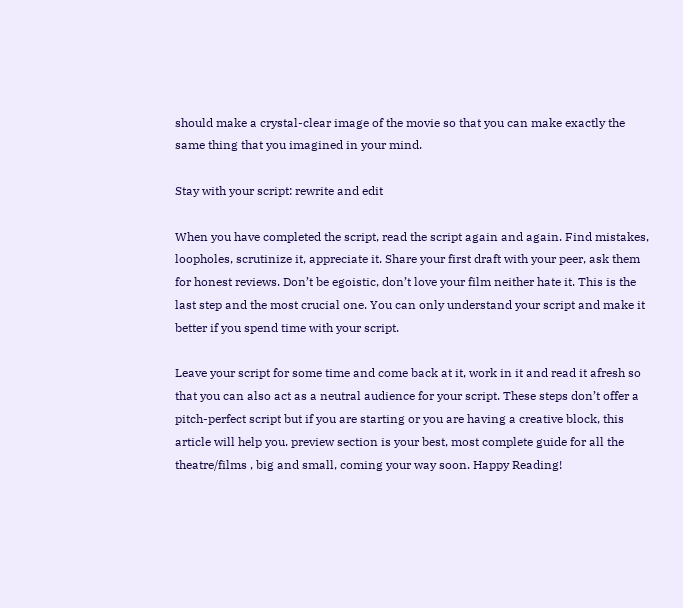should make a crystal-clear image of the movie so that you can make exactly the same thing that you imagined in your mind.

Stay with your script: rewrite and edit

When you have completed the script, read the script again and again. Find mistakes, loopholes, scrutinize it, appreciate it. Share your first draft with your peer, ask them for honest reviews. Don’t be egoistic, don’t love your film neither hate it. This is the last step and the most crucial one. You can only understand your script and make it better if you spend time with your script.

Leave your script for some time and come back at it, work in it and read it afresh so that you can also act as a neutral audience for your script. These steps don’t offer a pitch-perfect script but if you are starting or you are having a creative block, this article will help you. preview section is your best, most complete guide for all the theatre/films , big and small, coming your way soon. Happy Reading!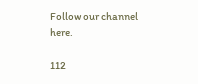Follow our channel here.

112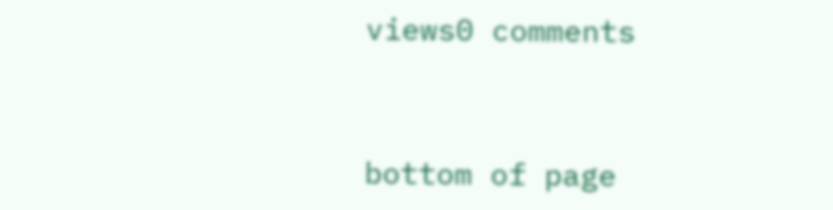views0 comments


bottom of page